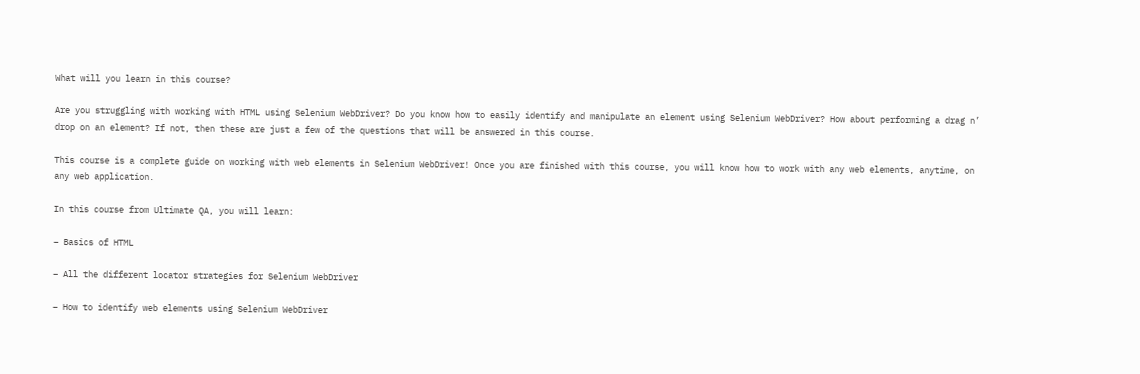What will you learn in this course?

Are you struggling with working with HTML using Selenium WebDriver? Do you know how to easily identify and manipulate an element using Selenium WebDriver? How about performing a drag n’ drop on an element? If not, then these are just a few of the questions that will be answered in this course.

This course is a complete guide on working with web elements in Selenium WebDriver! Once you are finished with this course, you will know how to work with any web elements, anytime, on any web application.

In this course from Ultimate QA, you will learn:

– Basics of HTML

– All the different locator strategies for Selenium WebDriver

– How to identify web elements using Selenium WebDriver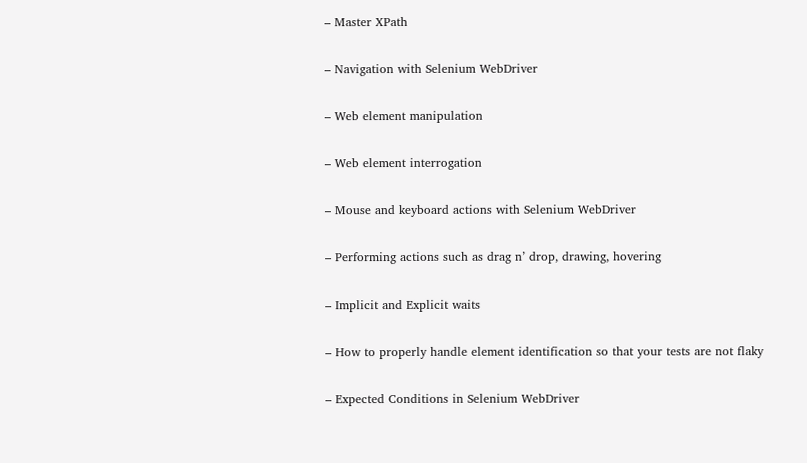– Master XPath

– Navigation with Selenium WebDriver

– Web element manipulation

– Web element interrogation

– Mouse and keyboard actions with Selenium WebDriver

– Performing actions such as drag n’ drop, drawing, hovering

– Implicit and Explicit waits

– How to properly handle element identification so that your tests are not flaky

– Expected Conditions in Selenium WebDriver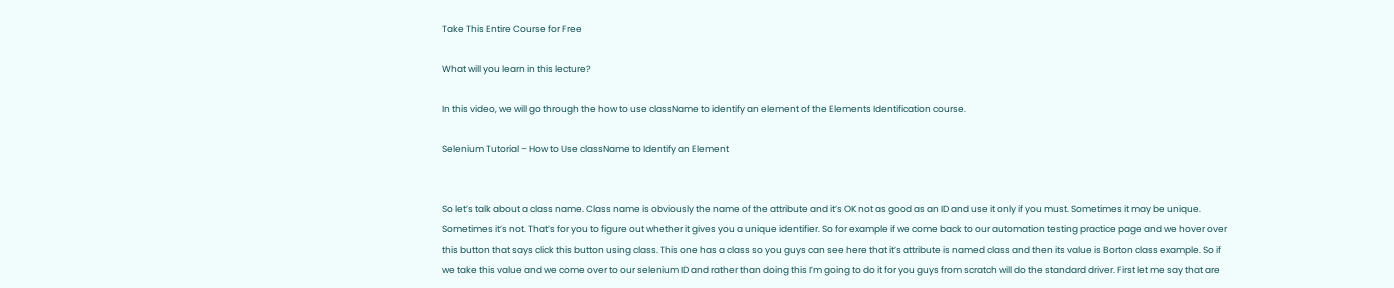Take This Entire Course for Free

What will you learn in this lecture?

In this video, we will go through the how to use className to identify an element of the Elements Identification course.

Selenium Tutorial – How to Use className to Identify an Element


So let’s talk about a class name. Class name is obviously the name of the attribute and it’s OK not as good as an ID and use it only if you must. Sometimes it may be unique. Sometimes it’s not. That’s for you to figure out whether it gives you a unique identifier. So for example if we come back to our automation testing practice page and we hover over this button that says click this button using class. This one has a class so you guys can see here that it’s attribute is named class and then its value is Borton class example. So if we take this value and we come over to our selenium ID and rather than doing this I’m going to do it for you guys from scratch will do the standard driver. First let me say that are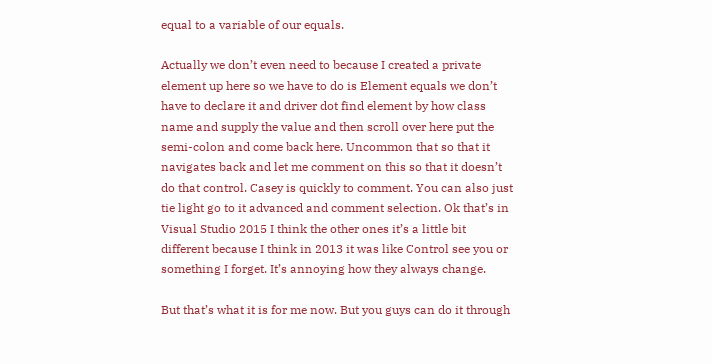equal to a variable of our equals.

Actually we don’t even need to because I created a private element up here so we have to do is Element equals we don’t have to declare it and driver dot find element by how class name and supply the value and then scroll over here put the semi-colon and come back here. Uncommon that so that it navigates back and let me comment on this so that it doesn’t do that control. Casey is quickly to comment. You can also just tie light go to it advanced and comment selection. Ok that’s in Visual Studio 2015 I think the other ones it’s a little bit different because I think in 2013 it was like Control see you or something I forget. It’s annoying how they always change.

But that’s what it is for me now. But you guys can do it through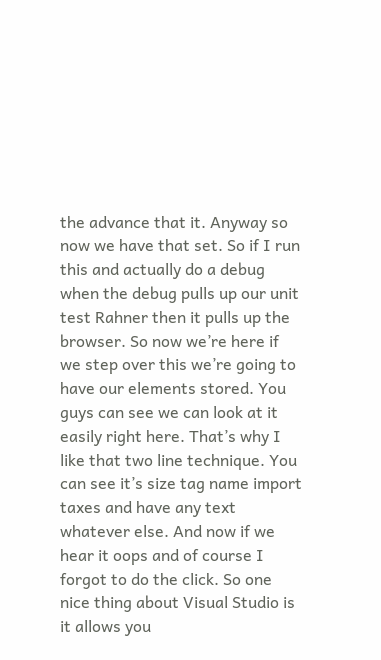the advance that it. Anyway so now we have that set. So if I run this and actually do a debug when the debug pulls up our unit test Rahner then it pulls up the browser. So now we’re here if we step over this we’re going to have our elements stored. You guys can see we can look at it easily right here. That’s why I like that two line technique. You can see it’s size tag name import taxes and have any text whatever else. And now if we hear it oops and of course I forgot to do the click. So one nice thing about Visual Studio is it allows you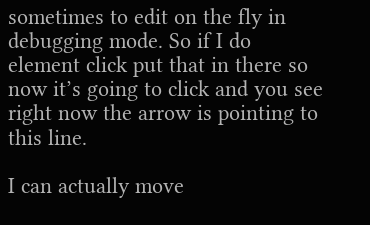sometimes to edit on the fly in debugging mode. So if I do element click put that in there so now it’s going to click and you see right now the arrow is pointing to this line.

I can actually move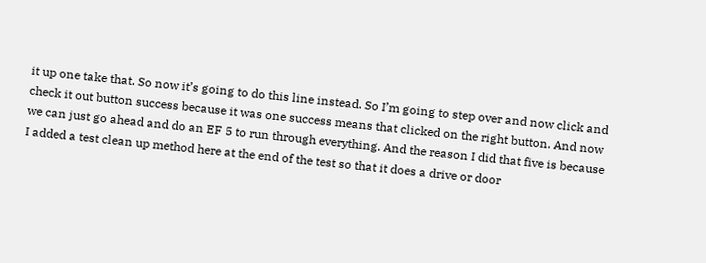it up one take that. So now it’s going to do this line instead. So I’m going to step over and now click and check it out button success because it was one success means that clicked on the right button. And now we can just go ahead and do an EF 5 to run through everything. And the reason I did that five is because I added a test clean up method here at the end of the test so that it does a drive or door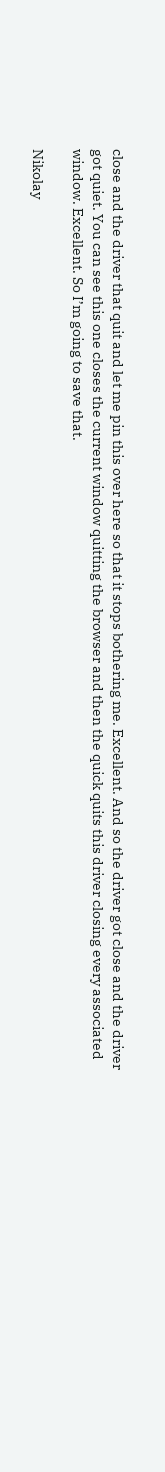close and the driver that quit and let me pin this over here so that it stops bothering me. Excellent. And so the driver got close and the driver got quiet. You can see this one closes the current window quitting the browser and then the quick quits this driver closing every associated window. Excellent. So I’m going to save that.

Nikolay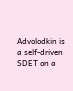Advolodkin is a self-driven SDET on a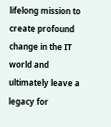lifelong mission to create profound change in the IT world and ultimately leave a legacy for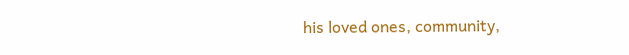his loved ones, community,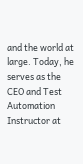and the world at large. Today, he serves as the CEO and Test Automation Instructor at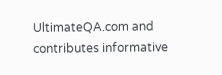UltimateQA.com and contributes informative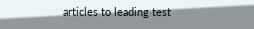articles to leading test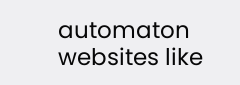automaton websites like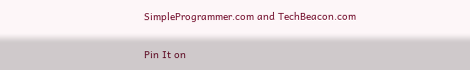SimpleProgrammer.com and TechBeacon.com

Pin It on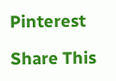Pinterest

Share This